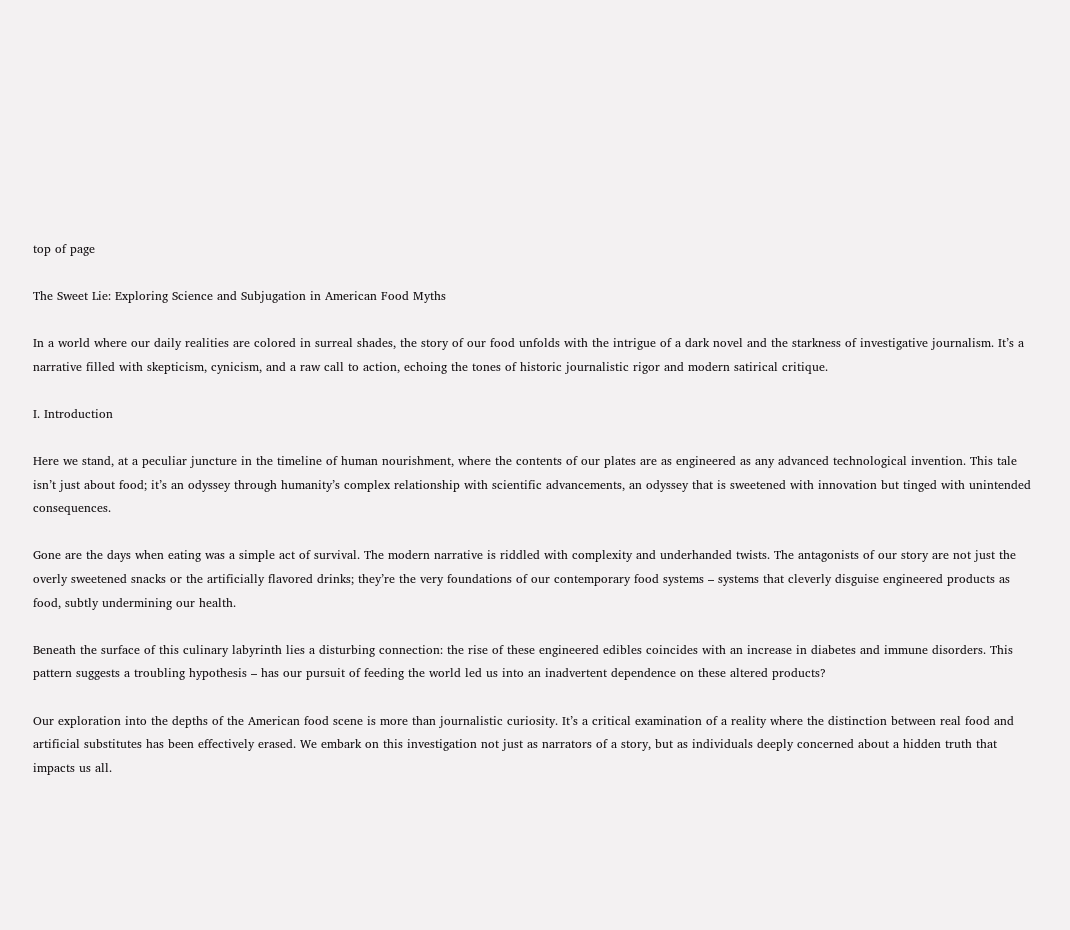top of page

The Sweet Lie: Exploring Science and Subjugation in American Food Myths

In a world where our daily realities are colored in surreal shades, the story of our food unfolds with the intrigue of a dark novel and the starkness of investigative journalism. It’s a narrative filled with skepticism, cynicism, and a raw call to action, echoing the tones of historic journalistic rigor and modern satirical critique.

I. Introduction

Here we stand, at a peculiar juncture in the timeline of human nourishment, where the contents of our plates are as engineered as any advanced technological invention. This tale isn’t just about food; it’s an odyssey through humanity’s complex relationship with scientific advancements, an odyssey that is sweetened with innovation but tinged with unintended consequences.

Gone are the days when eating was a simple act of survival. The modern narrative is riddled with complexity and underhanded twists. The antagonists of our story are not just the overly sweetened snacks or the artificially flavored drinks; they’re the very foundations of our contemporary food systems – systems that cleverly disguise engineered products as food, subtly undermining our health.

Beneath the surface of this culinary labyrinth lies a disturbing connection: the rise of these engineered edibles coincides with an increase in diabetes and immune disorders. This pattern suggests a troubling hypothesis – has our pursuit of feeding the world led us into an inadvertent dependence on these altered products?

Our exploration into the depths of the American food scene is more than journalistic curiosity. It’s a critical examination of a reality where the distinction between real food and artificial substitutes has been effectively erased. We embark on this investigation not just as narrators of a story, but as individuals deeply concerned about a hidden truth that impacts us all.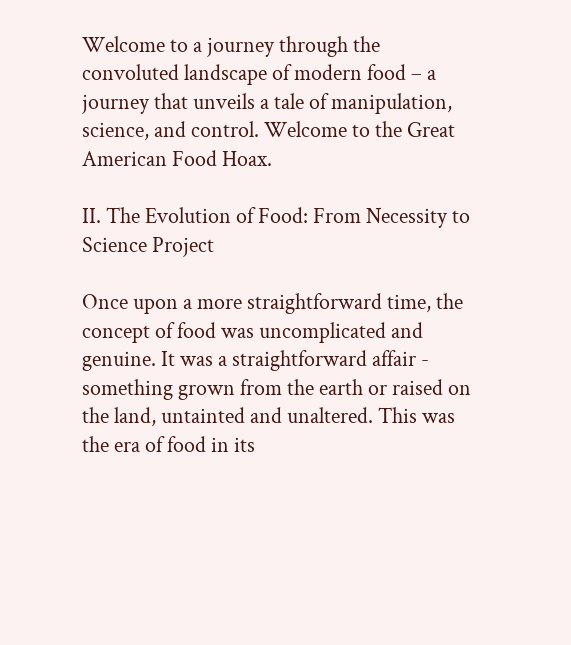Welcome to a journey through the convoluted landscape of modern food – a journey that unveils a tale of manipulation, science, and control. Welcome to the Great American Food Hoax.

II. The Evolution of Food: From Necessity to Science Project

Once upon a more straightforward time, the concept of food was uncomplicated and genuine. It was a straightforward affair - something grown from the earth or raised on the land, untainted and unaltered. This was the era of food in its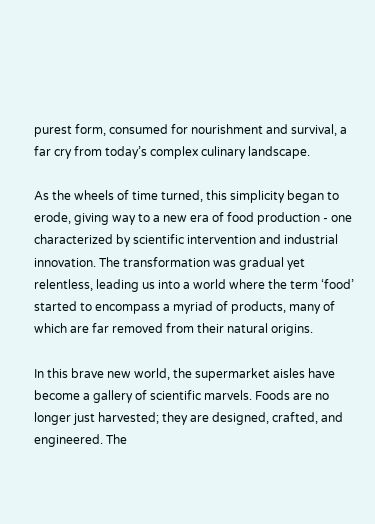purest form, consumed for nourishment and survival, a far cry from today’s complex culinary landscape.

As the wheels of time turned, this simplicity began to erode, giving way to a new era of food production - one characterized by scientific intervention and industrial innovation. The transformation was gradual yet relentless, leading us into a world where the term ‘food’ started to encompass a myriad of products, many of which are far removed from their natural origins.

In this brave new world, the supermarket aisles have become a gallery of scientific marvels. Foods are no longer just harvested; they are designed, crafted, and engineered. The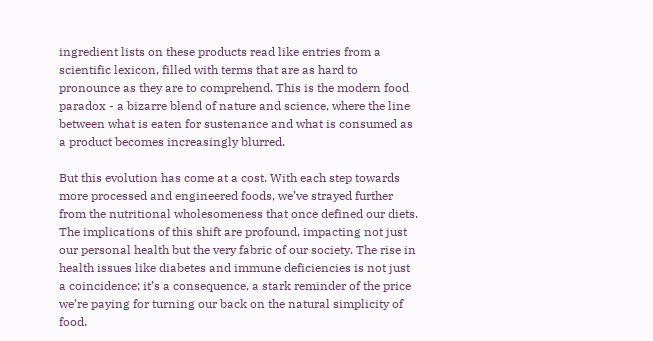ingredient lists on these products read like entries from a scientific lexicon, filled with terms that are as hard to pronounce as they are to comprehend. This is the modern food paradox - a bizarre blend of nature and science, where the line between what is eaten for sustenance and what is consumed as a product becomes increasingly blurred.

But this evolution has come at a cost. With each step towards more processed and engineered foods, we’ve strayed further from the nutritional wholesomeness that once defined our diets. The implications of this shift are profound, impacting not just our personal health but the very fabric of our society. The rise in health issues like diabetes and immune deficiencies is not just a coincidence; it’s a consequence, a stark reminder of the price we’re paying for turning our back on the natural simplicity of food.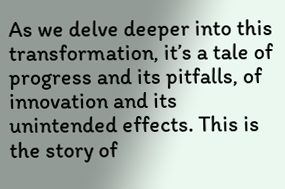As we delve deeper into this transformation, it’s a tale of progress and its pitfalls, of innovation and its unintended effects. This is the story of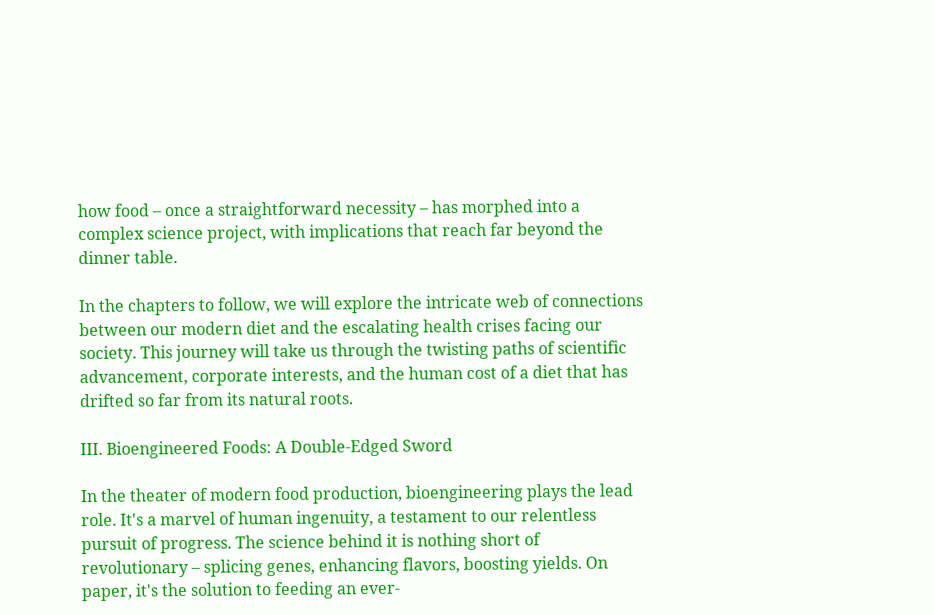how food – once a straightforward necessity – has morphed into a complex science project, with implications that reach far beyond the dinner table.

In the chapters to follow, we will explore the intricate web of connections between our modern diet and the escalating health crises facing our society. This journey will take us through the twisting paths of scientific advancement, corporate interests, and the human cost of a diet that has drifted so far from its natural roots.

III. Bioengineered Foods: A Double-Edged Sword

In the theater of modern food production, bioengineering plays the lead role. It's a marvel of human ingenuity, a testament to our relentless pursuit of progress. The science behind it is nothing short of revolutionary – splicing genes, enhancing flavors, boosting yields. On paper, it's the solution to feeding an ever-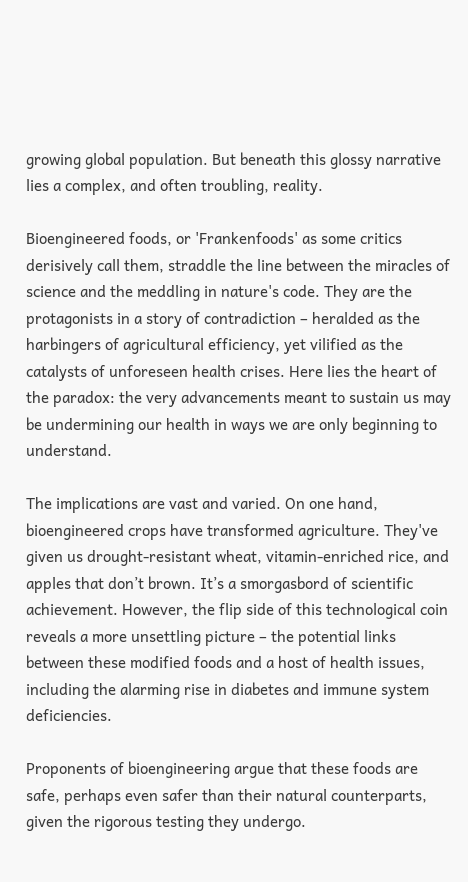growing global population. But beneath this glossy narrative lies a complex, and often troubling, reality.

Bioengineered foods, or 'Frankenfoods' as some critics derisively call them, straddle the line between the miracles of science and the meddling in nature's code. They are the protagonists in a story of contradiction – heralded as the harbingers of agricultural efficiency, yet vilified as the catalysts of unforeseen health crises. Here lies the heart of the paradox: the very advancements meant to sustain us may be undermining our health in ways we are only beginning to understand.

The implications are vast and varied. On one hand, bioengineered crops have transformed agriculture. They've given us drought-resistant wheat, vitamin-enriched rice, and apples that don’t brown. It’s a smorgasbord of scientific achievement. However, the flip side of this technological coin reveals a more unsettling picture – the potential links between these modified foods and a host of health issues, including the alarming rise in diabetes and immune system deficiencies.

Proponents of bioengineering argue that these foods are safe, perhaps even safer than their natural counterparts, given the rigorous testing they undergo.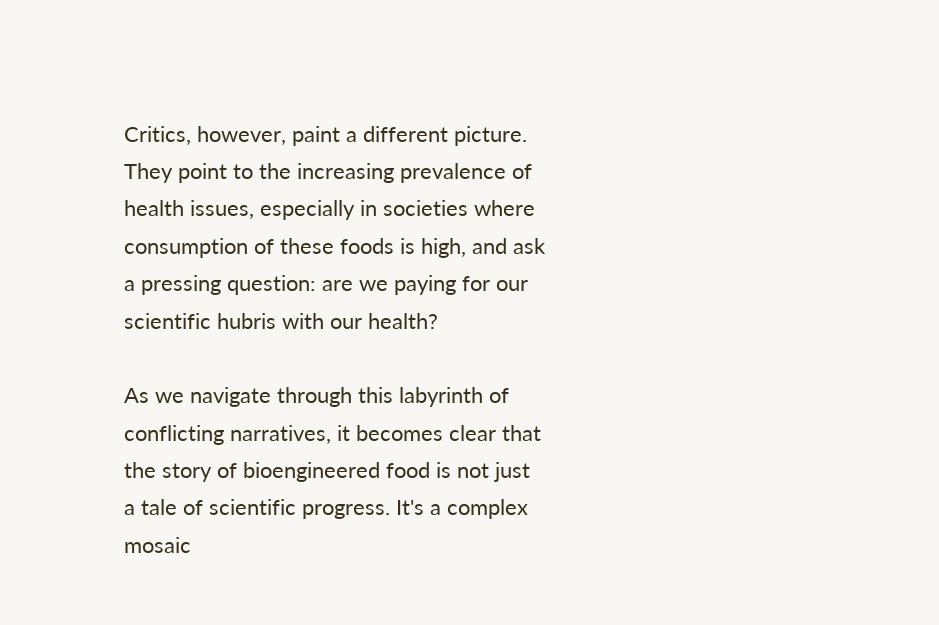Critics, however, paint a different picture. They point to the increasing prevalence of health issues, especially in societies where consumption of these foods is high, and ask a pressing question: are we paying for our scientific hubris with our health?

As we navigate through this labyrinth of conflicting narratives, it becomes clear that the story of bioengineered food is not just a tale of scientific progress. It's a complex mosaic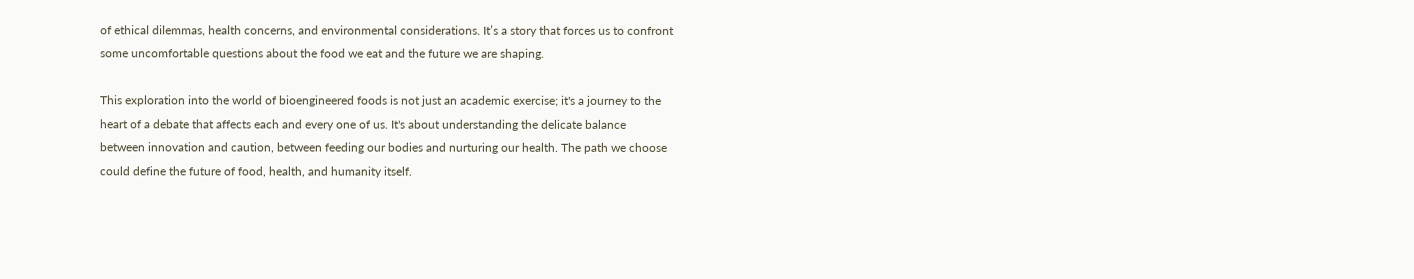of ethical dilemmas, health concerns, and environmental considerations. It’s a story that forces us to confront some uncomfortable questions about the food we eat and the future we are shaping.

This exploration into the world of bioengineered foods is not just an academic exercise; it's a journey to the heart of a debate that affects each and every one of us. It's about understanding the delicate balance between innovation and caution, between feeding our bodies and nurturing our health. The path we choose could define the future of food, health, and humanity itself.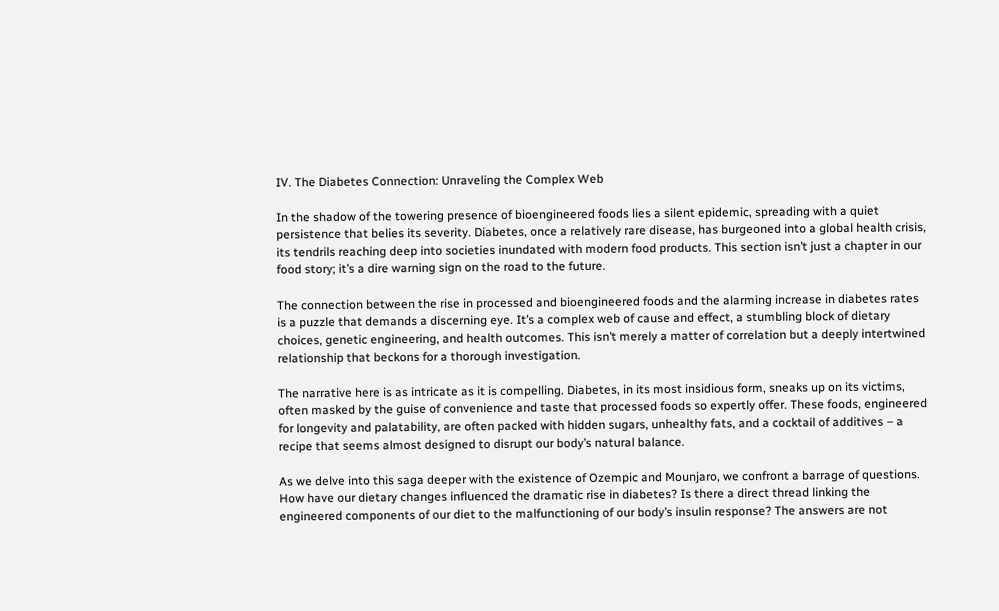IV. The Diabetes Connection: Unraveling the Complex Web

In the shadow of the towering presence of bioengineered foods lies a silent epidemic, spreading with a quiet persistence that belies its severity. Diabetes, once a relatively rare disease, has burgeoned into a global health crisis, its tendrils reaching deep into societies inundated with modern food products. This section isn’t just a chapter in our food story; it’s a dire warning sign on the road to the future.

The connection between the rise in processed and bioengineered foods and the alarming increase in diabetes rates is a puzzle that demands a discerning eye. It’s a complex web of cause and effect, a stumbling block of dietary choices, genetic engineering, and health outcomes. This isn’t merely a matter of correlation but a deeply intertwined relationship that beckons for a thorough investigation.

The narrative here is as intricate as it is compelling. Diabetes, in its most insidious form, sneaks up on its victims, often masked by the guise of convenience and taste that processed foods so expertly offer. These foods, engineered for longevity and palatability, are often packed with hidden sugars, unhealthy fats, and a cocktail of additives – a recipe that seems almost designed to disrupt our body’s natural balance.

As we delve into this saga deeper with the existence of Ozempic and Mounjaro, we confront a barrage of questions. How have our dietary changes influenced the dramatic rise in diabetes? Is there a direct thread linking the engineered components of our diet to the malfunctioning of our body’s insulin response? The answers are not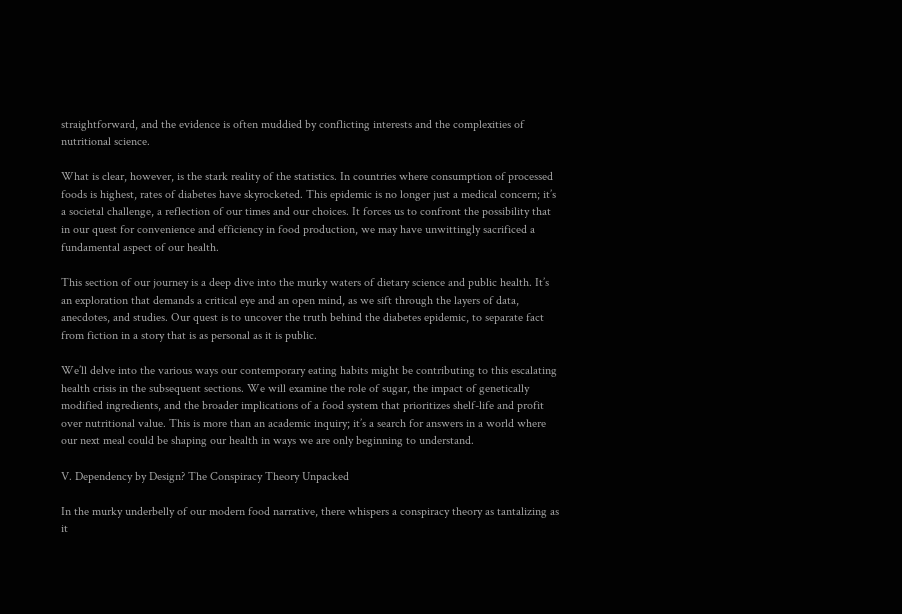straightforward, and the evidence is often muddied by conflicting interests and the complexities of nutritional science.

What is clear, however, is the stark reality of the statistics. In countries where consumption of processed foods is highest, rates of diabetes have skyrocketed. This epidemic is no longer just a medical concern; it’s a societal challenge, a reflection of our times and our choices. It forces us to confront the possibility that in our quest for convenience and efficiency in food production, we may have unwittingly sacrificed a fundamental aspect of our health.

This section of our journey is a deep dive into the murky waters of dietary science and public health. It’s an exploration that demands a critical eye and an open mind, as we sift through the layers of data, anecdotes, and studies. Our quest is to uncover the truth behind the diabetes epidemic, to separate fact from fiction in a story that is as personal as it is public.

We’ll delve into the various ways our contemporary eating habits might be contributing to this escalating health crisis in the subsequent sections. We will examine the role of sugar, the impact of genetically modified ingredients, and the broader implications of a food system that prioritizes shelf-life and profit over nutritional value. This is more than an academic inquiry; it’s a search for answers in a world where our next meal could be shaping our health in ways we are only beginning to understand.

V. Dependency by Design? The Conspiracy Theory Unpacked

In the murky underbelly of our modern food narrative, there whispers a conspiracy theory as tantalizing as it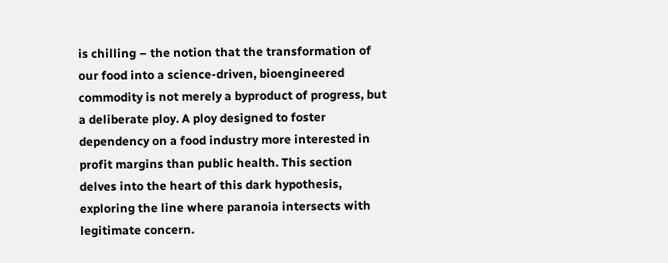is chilling – the notion that the transformation of our food into a science-driven, bioengineered commodity is not merely a byproduct of progress, but a deliberate ploy. A ploy designed to foster dependency on a food industry more interested in profit margins than public health. This section delves into the heart of this dark hypothesis, exploring the line where paranoia intersects with legitimate concern.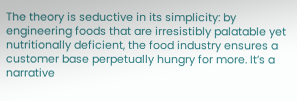The theory is seductive in its simplicity: by engineering foods that are irresistibly palatable yet nutritionally deficient, the food industry ensures a customer base perpetually hungry for more. It’s a narrative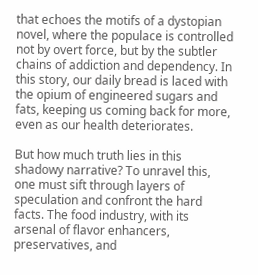that echoes the motifs of a dystopian novel, where the populace is controlled not by overt force, but by the subtler chains of addiction and dependency. In this story, our daily bread is laced with the opium of engineered sugars and fats, keeping us coming back for more, even as our health deteriorates.

But how much truth lies in this shadowy narrative? To unravel this, one must sift through layers of speculation and confront the hard facts. The food industry, with its arsenal of flavor enhancers, preservatives, and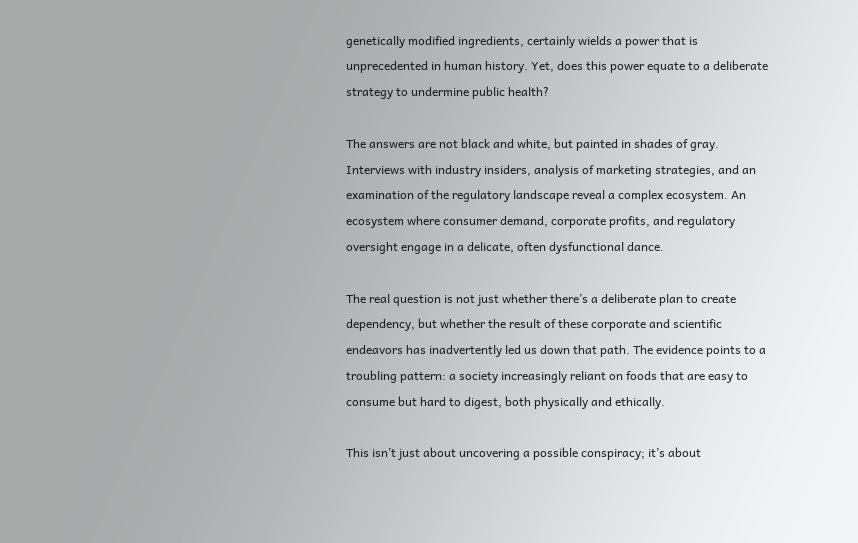genetically modified ingredients, certainly wields a power that is unprecedented in human history. Yet, does this power equate to a deliberate strategy to undermine public health?

The answers are not black and white, but painted in shades of gray. Interviews with industry insiders, analysis of marketing strategies, and an examination of the regulatory landscape reveal a complex ecosystem. An ecosystem where consumer demand, corporate profits, and regulatory oversight engage in a delicate, often dysfunctional dance.

The real question is not just whether there’s a deliberate plan to create dependency, but whether the result of these corporate and scientific endeavors has inadvertently led us down that path. The evidence points to a troubling pattern: a society increasingly reliant on foods that are easy to consume but hard to digest, both physically and ethically.

This isn’t just about uncovering a possible conspiracy; it’s about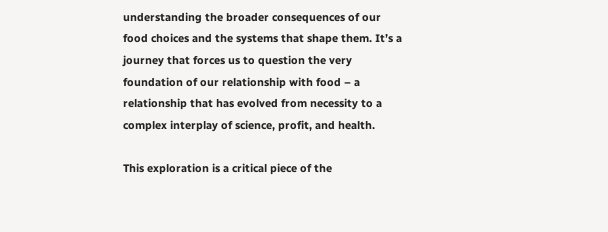understanding the broader consequences of our food choices and the systems that shape them. It’s a journey that forces us to question the very foundation of our relationship with food – a relationship that has evolved from necessity to a complex interplay of science, profit, and health.

This exploration is a critical piece of the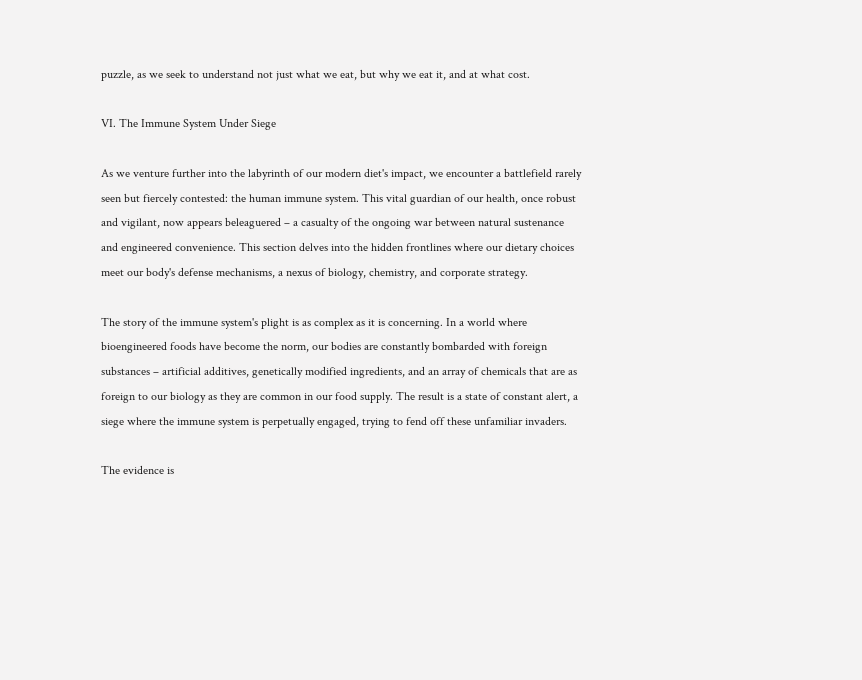puzzle, as we seek to understand not just what we eat, but why we eat it, and at what cost.

VI. The Immune System Under Siege

As we venture further into the labyrinth of our modern diet's impact, we encounter a battlefield rarely seen but fiercely contested: the human immune system. This vital guardian of our health, once robust and vigilant, now appears beleaguered – a casualty of the ongoing war between natural sustenance and engineered convenience. This section delves into the hidden frontlines where our dietary choices meet our body's defense mechanisms, a nexus of biology, chemistry, and corporate strategy.

The story of the immune system's plight is as complex as it is concerning. In a world where bioengineered foods have become the norm, our bodies are constantly bombarded with foreign substances – artificial additives, genetically modified ingredients, and an array of chemicals that are as foreign to our biology as they are common in our food supply. The result is a state of constant alert, a siege where the immune system is perpetually engaged, trying to fend off these unfamiliar invaders.

The evidence is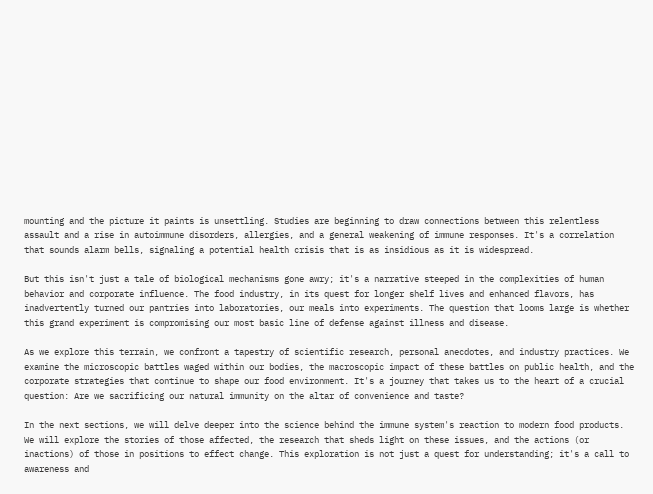mounting and the picture it paints is unsettling. Studies are beginning to draw connections between this relentless assault and a rise in autoimmune disorders, allergies, and a general weakening of immune responses. It's a correlation that sounds alarm bells, signaling a potential health crisis that is as insidious as it is widespread.

But this isn't just a tale of biological mechanisms gone awry; it's a narrative steeped in the complexities of human behavior and corporate influence. The food industry, in its quest for longer shelf lives and enhanced flavors, has inadvertently turned our pantries into laboratories, our meals into experiments. The question that looms large is whether this grand experiment is compromising our most basic line of defense against illness and disease.

As we explore this terrain, we confront a tapestry of scientific research, personal anecdotes, and industry practices. We examine the microscopic battles waged within our bodies, the macroscopic impact of these battles on public health, and the corporate strategies that continue to shape our food environment. It's a journey that takes us to the heart of a crucial question: Are we sacrificing our natural immunity on the altar of convenience and taste?

In the next sections, we will delve deeper into the science behind the immune system's reaction to modern food products. We will explore the stories of those affected, the research that sheds light on these issues, and the actions (or inactions) of those in positions to effect change. This exploration is not just a quest for understanding; it's a call to awareness and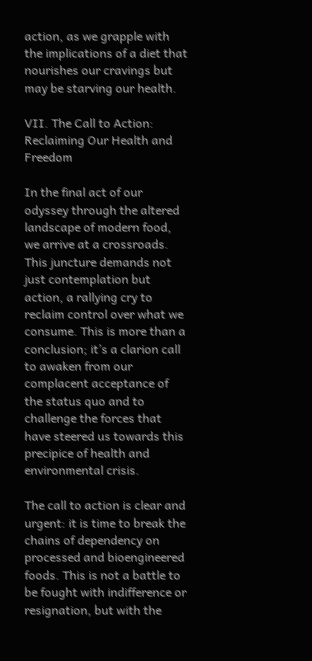action, as we grapple with the implications of a diet that nourishes our cravings but may be starving our health.

VII. The Call to Action: Reclaiming Our Health and Freedom

In the final act of our odyssey through the altered landscape of modern food, we arrive at a crossroads. This juncture demands not just contemplation but action, a rallying cry to reclaim control over what we consume. This is more than a conclusion; it’s a clarion call to awaken from our complacent acceptance of the status quo and to challenge the forces that have steered us towards this precipice of health and environmental crisis.

The call to action is clear and urgent: it is time to break the chains of dependency on processed and bioengineered foods. This is not a battle to be fought with indifference or resignation, but with the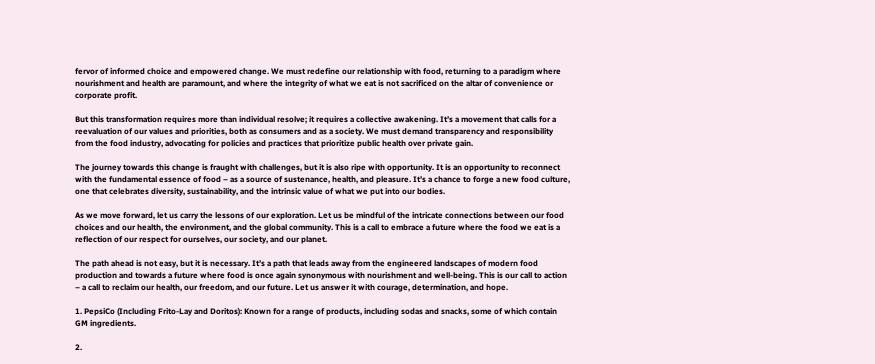fervor of informed choice and empowered change. We must redefine our relationship with food, returning to a paradigm where nourishment and health are paramount, and where the integrity of what we eat is not sacrificed on the altar of convenience or corporate profit.

But this transformation requires more than individual resolve; it requires a collective awakening. It’s a movement that calls for a reevaluation of our values and priorities, both as consumers and as a society. We must demand transparency and responsibility from the food industry, advocating for policies and practices that prioritize public health over private gain.

The journey towards this change is fraught with challenges, but it is also ripe with opportunity. It is an opportunity to reconnect with the fundamental essence of food – as a source of sustenance, health, and pleasure. It’s a chance to forge a new food culture, one that celebrates diversity, sustainability, and the intrinsic value of what we put into our bodies.

As we move forward, let us carry the lessons of our exploration. Let us be mindful of the intricate connections between our food choices and our health, the environment, and the global community. This is a call to embrace a future where the food we eat is a reflection of our respect for ourselves, our society, and our planet.

The path ahead is not easy, but it is necessary. It’s a path that leads away from the engineered landscapes of modern food production and towards a future where food is once again synonymous with nourishment and well-being. This is our call to action – a call to reclaim our health, our freedom, and our future. Let us answer it with courage, determination, and hope.

1. PepsiCo (Including Frito-Lay and Doritos): Known for a range of products, including sodas and snacks, some of which contain GM ingredients.

2.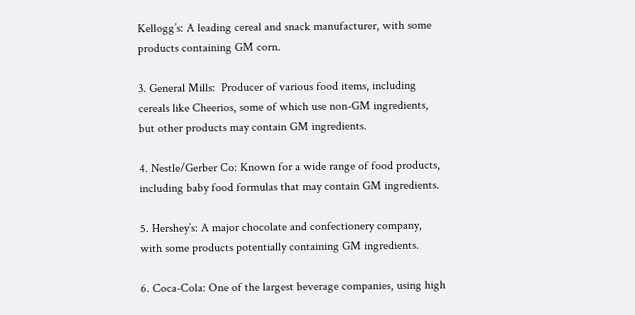Kellogg’s: A leading cereal and snack manufacturer, with some products containing GM corn.

3. General Mills:  Producer of various food items, including cereals like Cheerios, some of which use non-GM ingredients, but other products may contain GM ingredients.

4. Nestle/Gerber Co: Known for a wide range of food products, including baby food formulas that may contain GM ingredients.

5. Hershey’s: A major chocolate and confectionery company, with some products potentially containing GM ingredients.

6. Coca-Cola: One of the largest beverage companies, using high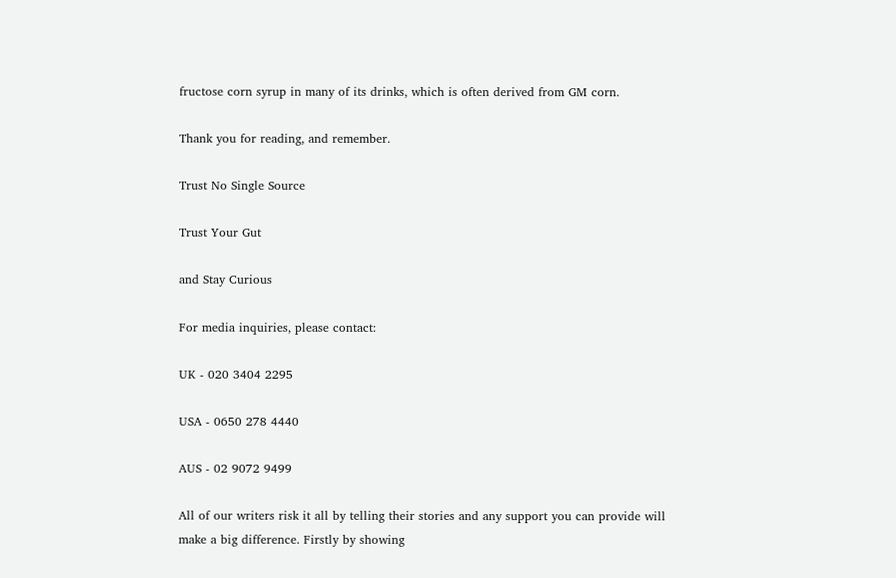fructose corn syrup in many of its drinks, which is often derived from GM corn.

Thank you for reading, and remember.

Trust No Single Source

Trust Your Gut

and Stay Curious

For media inquiries, please contact:

UK - 020 3404 2295

USA - 0650 278 4440

AUS - 02 9072 9499

All of our writers risk it all by telling their stories and any support you can provide will make a big difference. Firstly by showing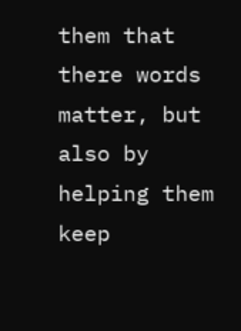them that there words matter, but also by helping them keep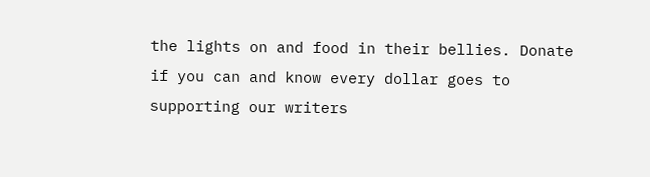the lights on and food in their bellies. Donate if you can and know every dollar goes to supporting our writers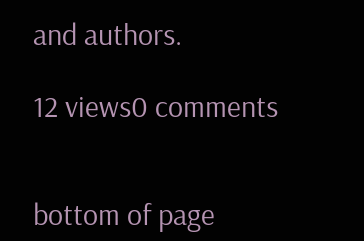and authors.

12 views0 comments


bottom of page